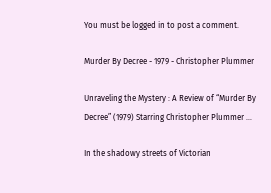You must be logged in to post a comment.

Murder By Decree - 1979 - Christopher Plummer

Unraveling the Mystery : A Review of “Murder By Decree” (1979) Starring Christopher Plummer …

In the shadowy streets of Victorian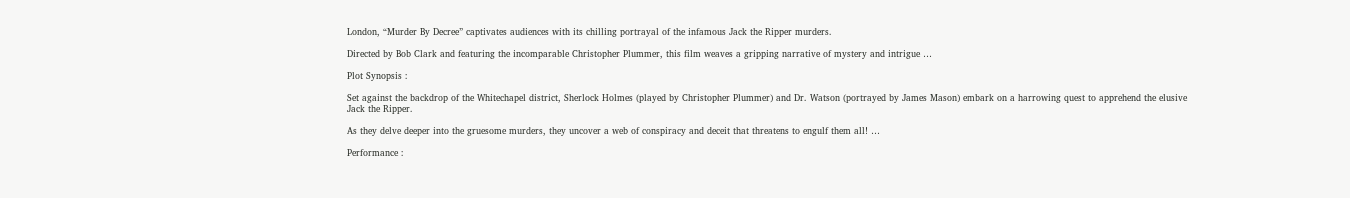London, “Murder By Decree” captivates audiences with its chilling portrayal of the infamous Jack the Ripper murders.

Directed by Bob Clark and featuring the incomparable Christopher Plummer, this film weaves a gripping narrative of mystery and intrigue …

Plot Synopsis :

Set against the backdrop of the Whitechapel district, Sherlock Holmes (played by Christopher Plummer) and Dr. Watson (portrayed by James Mason) embark on a harrowing quest to apprehend the elusive Jack the Ripper.

As they delve deeper into the gruesome murders, they uncover a web of conspiracy and deceit that threatens to engulf them all! …

Performance :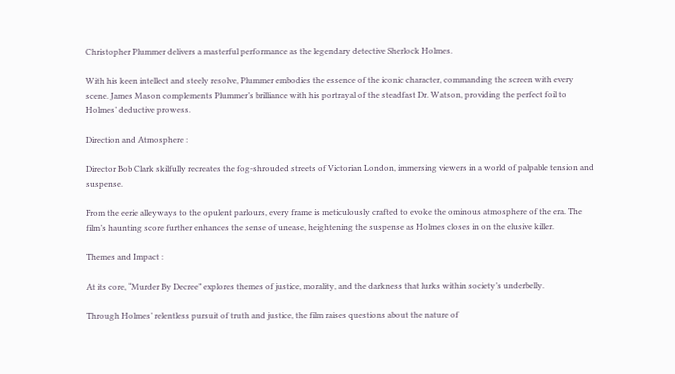Christopher Plummer delivers a masterful performance as the legendary detective Sherlock Holmes.

With his keen intellect and steely resolve, Plummer embodies the essence of the iconic character, commanding the screen with every scene. James Mason complements Plummer’s brilliance with his portrayal of the steadfast Dr. Watson, providing the perfect foil to Holmes’ deductive prowess.

Direction and Atmosphere :

Director Bob Clark skilfully recreates the fog-shrouded streets of Victorian London, immersing viewers in a world of palpable tension and suspense.

From the eerie alleyways to the opulent parlours, every frame is meticulously crafted to evoke the ominous atmosphere of the era. The film’s haunting score further enhances the sense of unease, heightening the suspense as Holmes closes in on the elusive killer.

Themes and Impact :

At its core, “Murder By Decree” explores themes of justice, morality, and the darkness that lurks within society’s underbelly.

Through Holmes’ relentless pursuit of truth and justice, the film raises questions about the nature of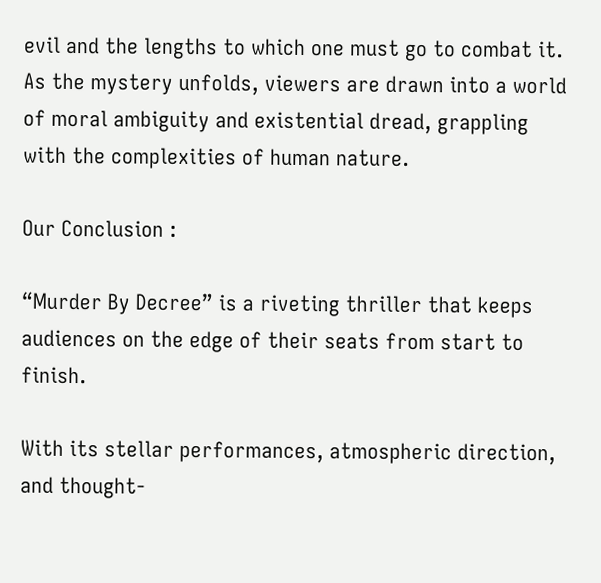evil and the lengths to which one must go to combat it. As the mystery unfolds, viewers are drawn into a world of moral ambiguity and existential dread, grappling with the complexities of human nature.

Our Conclusion :

“Murder By Decree” is a riveting thriller that keeps audiences on the edge of their seats from start to finish.

With its stellar performances, atmospheric direction, and thought-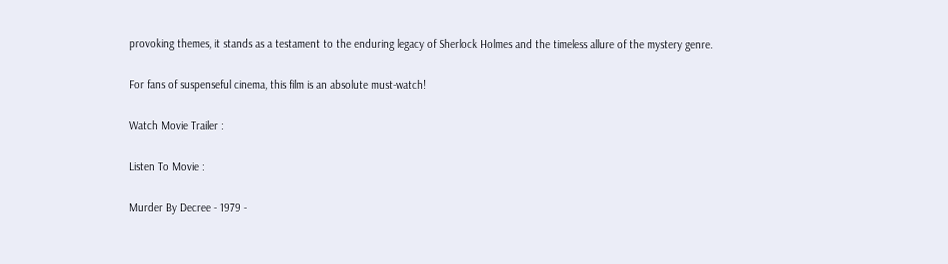provoking themes, it stands as a testament to the enduring legacy of Sherlock Holmes and the timeless allure of the mystery genre.

For fans of suspenseful cinema, this film is an absolute must-watch!

Watch Movie Trailer :

Listen To Movie :

Murder By Decree - 1979 -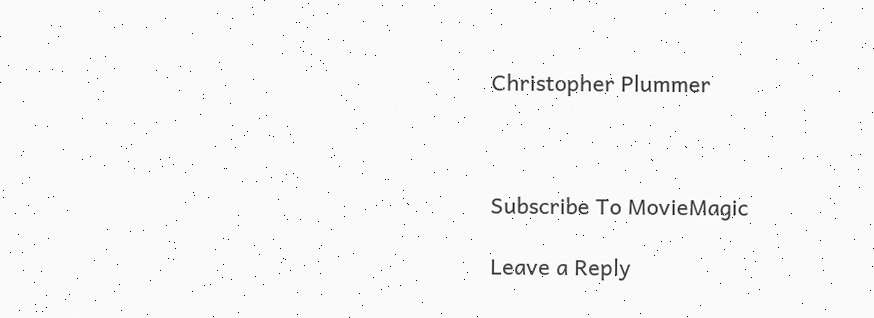Christopher Plummer



Subscribe To MovieMagic

Leave a Reply